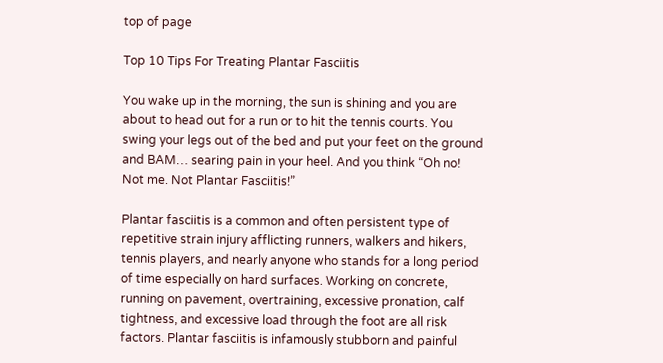top of page

Top 10 Tips For Treating Plantar Fasciitis

You wake up in the morning, the sun is shining and you are about to head out for a run or to hit the tennis courts. You swing your legs out of the bed and put your feet on the ground and BAM… searing pain in your heel. And you think “Oh no! Not me. Not Plantar Fasciitis!”

Plantar fasciitis is a common and often persistent type of repetitive strain injury afflicting runners, walkers and hikers, tennis players, and nearly anyone who stands for a long period of time especially on hard surfaces. Working on concrete, running on pavement, overtraining, excessive pronation, calf tightness, and excessive load through the foot are all risk factors. Plantar fasciitis is infamously stubborn and painful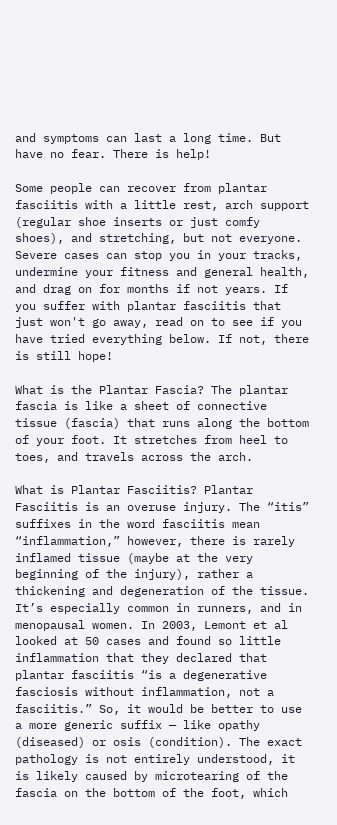and symptoms can last a long time. But have no fear. There is help!

Some people can recover from plantar fasciitis with a little rest, arch support (regular shoe inserts or just comfy shoes), and stretching, but not everyone. Severe cases can stop you in your tracks, undermine your fitness and general health, and drag on for months if not years. If you suffer with plantar fasciitis that just won't go away, read on to see if you have tried everything below. If not, there is still hope!

What is the Plantar Fascia? The plantar fascia is like a sheet of connective tissue (fascia) that runs along the bottom of your foot. It stretches from heel to toes, and travels across the arch.

What is Plantar Fasciitis? Plantar Fasciitis is an overuse injury. The “itis” suffixes in the word fasciitis mean “inflammation,” however, there is rarely inflamed tissue (maybe at the very beginning of the injury), rather a thickening and degeneration of the tissue. It’s especially common in runners, and in menopausal women. In 2003, Lemont et al looked at 50 cases and found so little inflammation that they declared that plantar fasciitis “is a degenerative fasciosis without inflammation, not a fasciitis.” So, it would be better to use a more generic suffix — like opathy (diseased) or osis (condition). The exact pathology is not entirely understood, it is likely caused by microtearing of the fascia on the bottom of the foot, which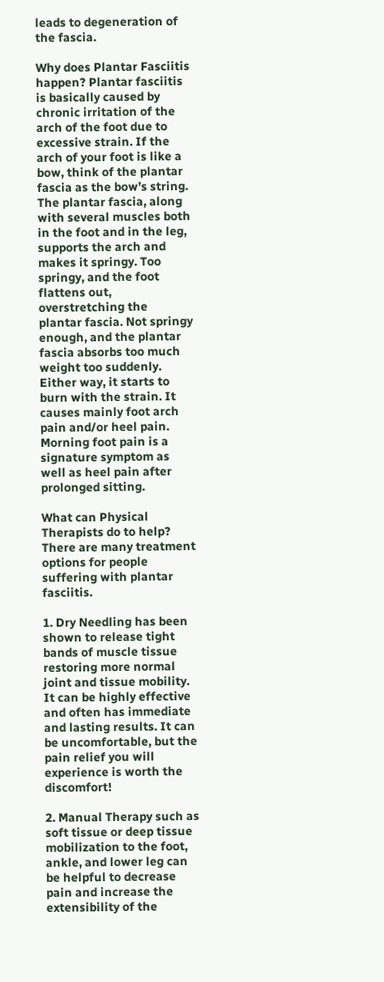leads to degeneration of the fascia.

Why does Plantar Fasciitis happen? Plantar fasciitis is basically caused by chronic irritation of the arch of the foot due to excessive strain. If the arch of your foot is like a bow, think of the plantar fascia as the bow’s string. The plantar fascia, along with several muscles both in the foot and in the leg, supports the arch and makes it springy. Too springy, and the foot flattens out, overstretching the plantar fascia. Not springy enough, and the plantar fascia absorbs too much weight too suddenly. Either way, it starts to burn with the strain. It causes mainly foot arch pain and/or heel pain. Morning foot pain is a signature symptom as well as heel pain after prolonged sitting.

What can Physical Therapists do to help? There are many treatment options for people suffering with plantar fasciitis.

1. Dry Needling has been shown to release tight bands of muscle tissue restoring more normal joint and tissue mobility. It can be highly effective and often has immediate and lasting results. It can be uncomfortable, but the pain relief you will experience is worth the discomfort!

2. Manual Therapy such as soft tissue or deep tissue mobilization to the foot, ankle, and lower leg can be helpful to decrease pain and increase the extensibility of the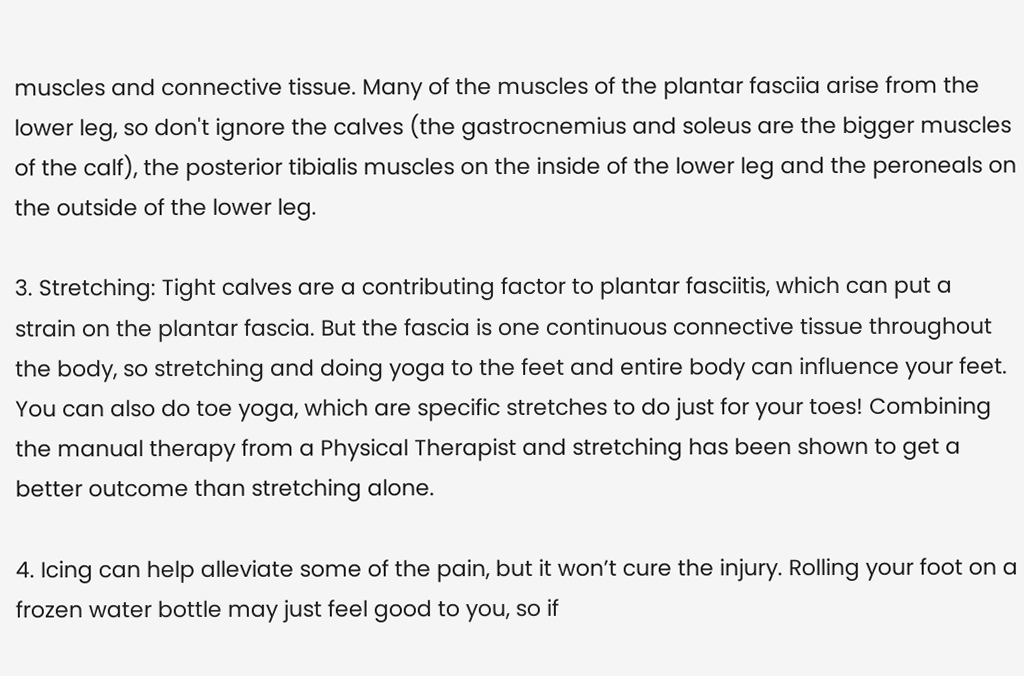muscles and connective tissue. Many of the muscles of the plantar fasciia arise from the lower leg, so don't ignore the calves (the gastrocnemius and soleus are the bigger muscles of the calf), the posterior tibialis muscles on the inside of the lower leg and the peroneals on the outside of the lower leg.

3. Stretching: Tight calves are a contributing factor to plantar fasciitis, which can put a strain on the plantar fascia. But the fascia is one continuous connective tissue throughout the body, so stretching and doing yoga to the feet and entire body can influence your feet. You can also do toe yoga, which are specific stretches to do just for your toes! Combining the manual therapy from a Physical Therapist and stretching has been shown to get a better outcome than stretching alone.

4. Icing can help alleviate some of the pain, but it won’t cure the injury. Rolling your foot on a frozen water bottle may just feel good to you, so if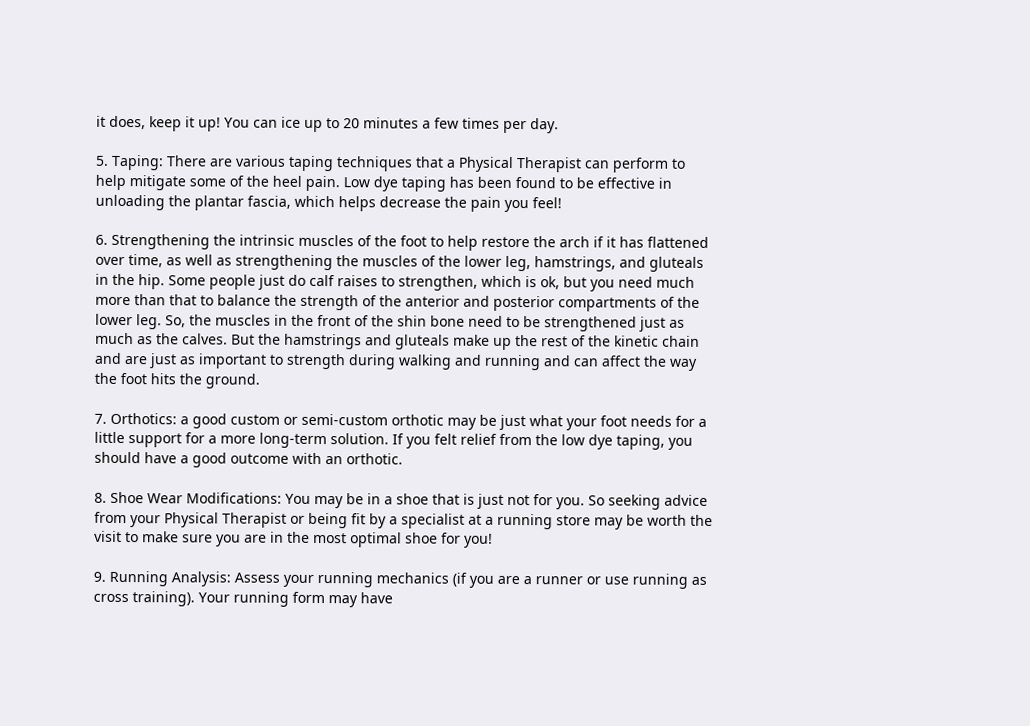it does, keep it up! You can ice up to 20 minutes a few times per day.

5. Taping: There are various taping techniques that a Physical Therapist can perform to help mitigate some of the heel pain. Low dye taping has been found to be effective in unloading the plantar fascia, which helps decrease the pain you feel!

6. Strengthening the intrinsic muscles of the foot to help restore the arch if it has flattened over time, as well as strengthening the muscles of the lower leg, hamstrings, and gluteals in the hip. Some people just do calf raises to strengthen, which is ok, but you need much more than that to balance the strength of the anterior and posterior compartments of the lower leg. So, the muscles in the front of the shin bone need to be strengthened just as much as the calves. But the hamstrings and gluteals make up the rest of the kinetic chain and are just as important to strength during walking and running and can affect the way the foot hits the ground.

7. Orthotics: a good custom or semi-custom orthotic may be just what your foot needs for a little support for a more long-term solution. If you felt relief from the low dye taping, you should have a good outcome with an orthotic.

8. Shoe Wear Modifications: You may be in a shoe that is just not for you. So seeking advice from your Physical Therapist or being fit by a specialist at a running store may be worth the visit to make sure you are in the most optimal shoe for you!

9. Running Analysis: Assess your running mechanics (if you are a runner or use running as cross training). Your running form may have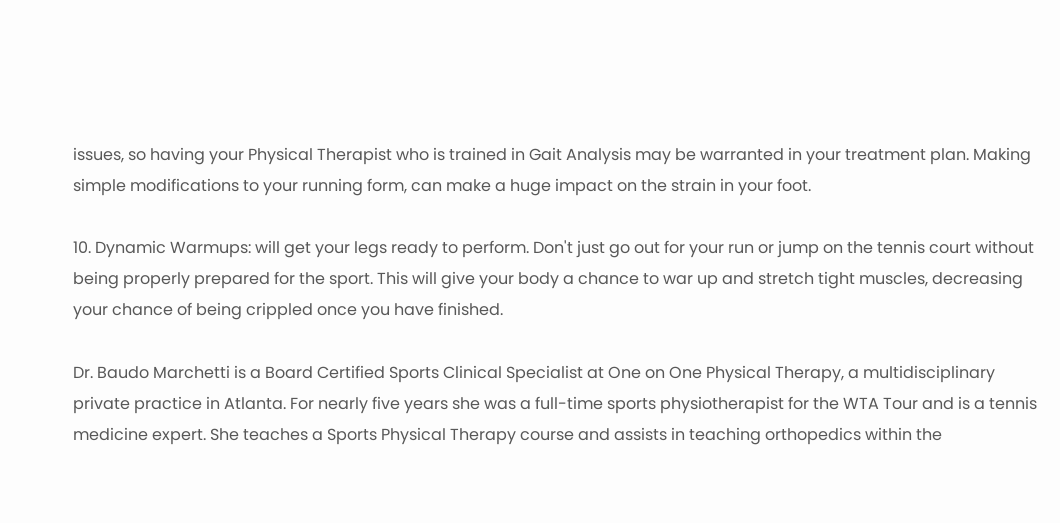issues, so having your Physical Therapist who is trained in Gait Analysis may be warranted in your treatment plan. Making simple modifications to your running form, can make a huge impact on the strain in your foot.

10. Dynamic Warmups: will get your legs ready to perform. Don't just go out for your run or jump on the tennis court without being properly prepared for the sport. This will give your body a chance to war up and stretch tight muscles, decreasing your chance of being crippled once you have finished.

Dr. Baudo Marchetti is a Board Certified Sports Clinical Specialist at One on One Physical Therapy, a multidisciplinary private practice in Atlanta. For nearly five years she was a full-time sports physiotherapist for the WTA Tour and is a tennis medicine expert. She teaches a Sports Physical Therapy course and assists in teaching orthopedics within the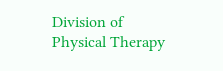Division of Physical Therapy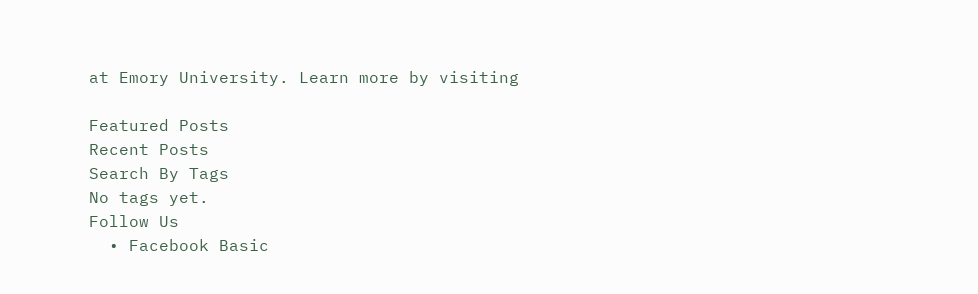at Emory University. Learn more by visiting

Featured Posts
Recent Posts
Search By Tags
No tags yet.
Follow Us
  • Facebook Basic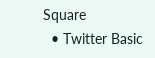Square
  • Twitter Basic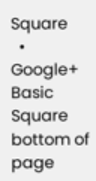Square
  • Google+ Basic Square
bottom of page